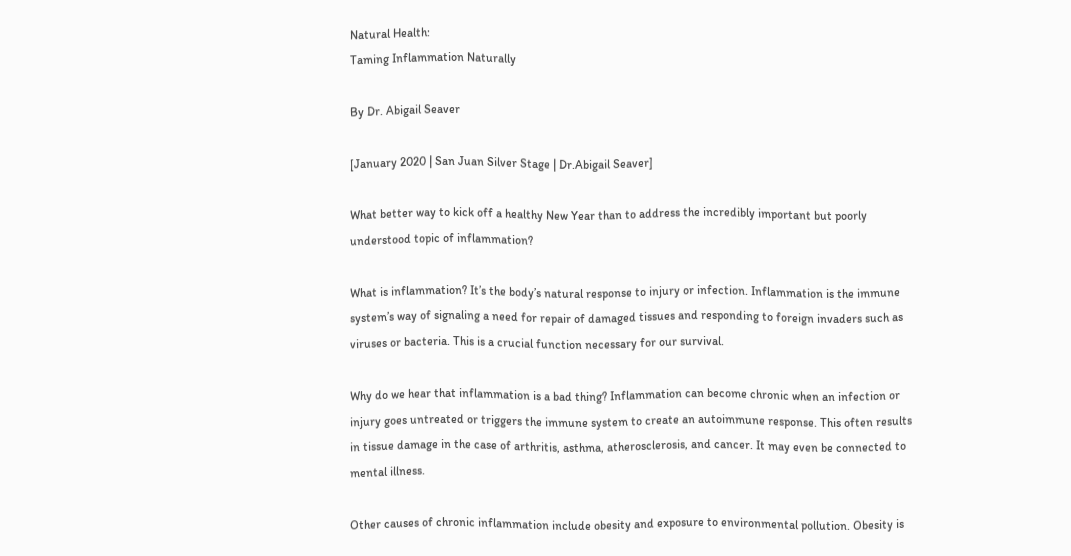Natural Health:
Taming Inflammation Naturally

By Dr. Abigail Seaver

[January 2020 | San Juan Silver Stage | Dr.Abigail Seaver]

What better way to kick off a healthy New Year than to address the incredibly important but poorly understood topic of inflammation?

What is inflammation? It’s the body’s natural response to injury or infection. Inflammation is the immune system’s way of signaling a need for repair of damaged tissues and responding to foreign invaders such as viruses or bacteria. This is a crucial function necessary for our survival.

Why do we hear that inflammation is a bad thing? Inflammation can become chronic when an infection or injury goes untreated or triggers the immune system to create an autoimmune response. This often results in tissue damage in the case of arthritis, asthma, atherosclerosis, and cancer. It may even be connected to mental illness.

Other causes of chronic inflammation include obesity and exposure to environmental pollution. Obesity is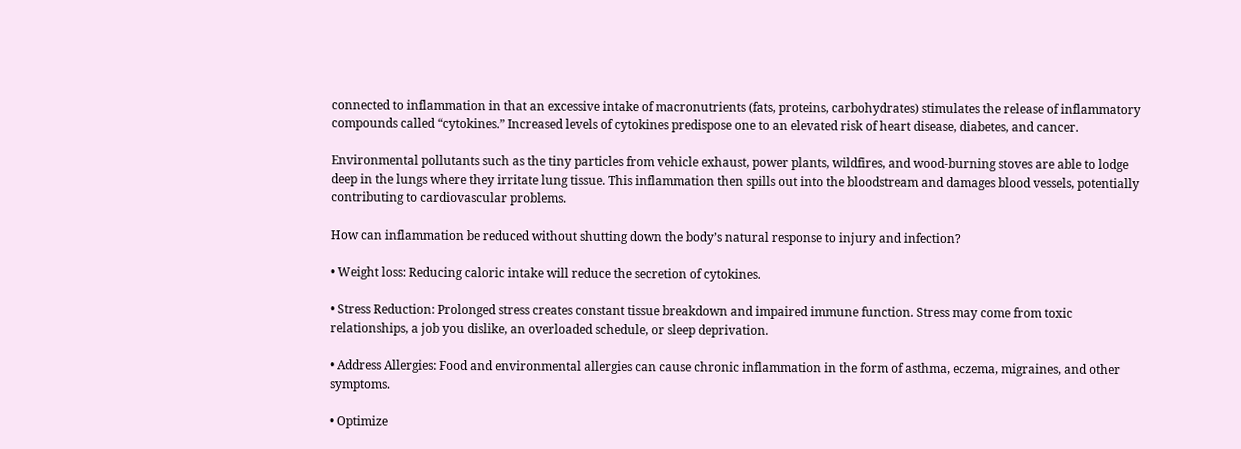connected to inflammation in that an excessive intake of macronutrients (fats, proteins, carbohydrates) stimulates the release of inflammatory compounds called “cytokines.” Increased levels of cytokines predispose one to an elevated risk of heart disease, diabetes, and cancer.

Environmental pollutants such as the tiny particles from vehicle exhaust, power plants, wildfires, and wood-burning stoves are able to lodge deep in the lungs where they irritate lung tissue. This inflammation then spills out into the bloodstream and damages blood vessels, potentially contributing to cardiovascular problems.

How can inflammation be reduced without shutting down the body’s natural response to injury and infection?

• Weight loss: Reducing caloric intake will reduce the secretion of cytokines.

• Stress Reduction: Prolonged stress creates constant tissue breakdown and impaired immune function. Stress may come from toxic relationships, a job you dislike, an overloaded schedule, or sleep deprivation.

• Address Allergies: Food and environmental allergies can cause chronic inflammation in the form of asthma, eczema, migraines, and other symptoms.

• Optimize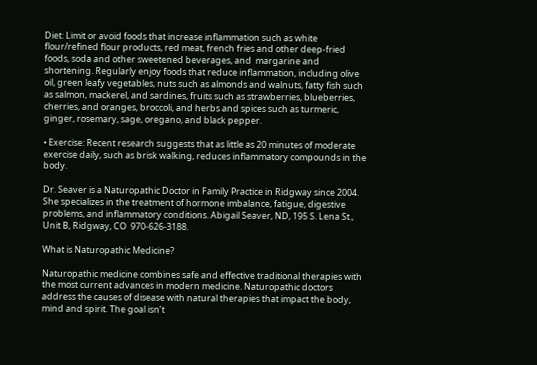Diet: Limit or avoid foods that increase inflammation such as white flour/refined flour products, red meat, french fries and other deep-fried foods, soda and other sweetened beverages, and  margarine and shortening. Regularly enjoy foods that reduce inflammation, including olive oil, green leafy vegetables, nuts such as almonds and walnuts, fatty fish such as salmon, mackerel, and sardines, fruits such as strawberries, blueberries, cherries, and oranges, broccoli, and herbs and spices such as turmeric, ginger, rosemary, sage, oregano, and black pepper.

• Exercise: Recent research suggests that as little as 20 minutes of moderate exercise daily, such as brisk walking, reduces inflammatory compounds in the body.

Dr. Seaver is a Naturopathic Doctor in Family Practice in Ridgway since 2004. She specializes in the treatment of hormone imbalance, fatigue, digestive problems, and inflammatory conditions. Abigail Seaver, ND, 195 S. Lena St., Unit B, Ridgway, CO  970-626-3188.

What is Naturopathic Medicine?

Naturopathic medicine combines safe and effective traditional therapies with the most current advances in modern medicine. Naturopathic doctors address the causes of disease with natural therapies that impact the body, mind and spirit. The goal isn’t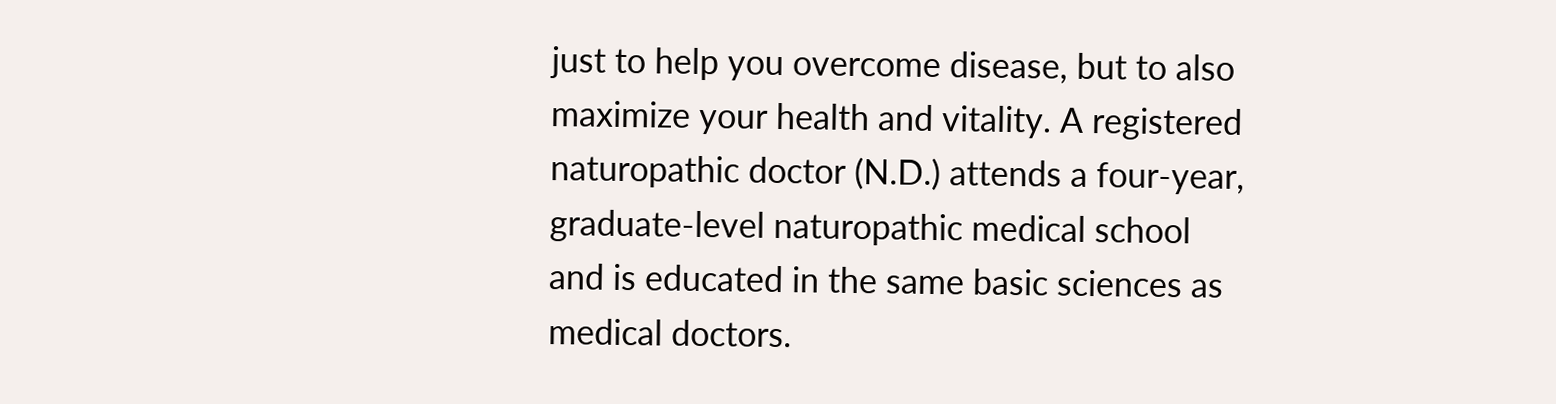just to help you overcome disease, but to also maximize your health and vitality. A registered naturopathic doctor (N.D.) attends a four-year, graduate-level naturopathic medical school and is educated in the same basic sciences as medical doctors.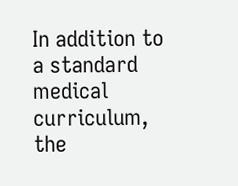In addition to a standard medical curriculum, the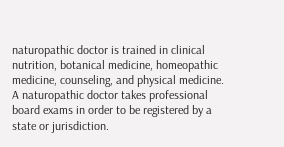naturopathic doctor is trained in clinical nutrition, botanical medicine, homeopathic medicine, counseling, and physical medicine. A naturopathic doctor takes professional board exams in order to be registered by a state or jurisdiction.